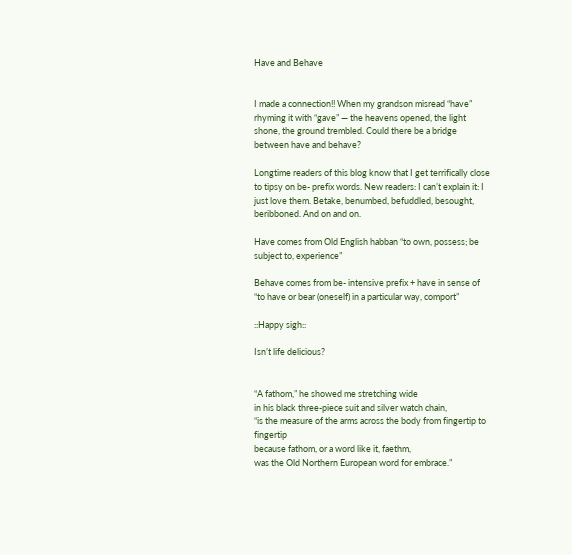Have and Behave


I made a connection!! When my grandson misread “have” rhyming it with “gave” — the heavens opened, the light shone, the ground trembled. Could there be a bridge between have and behave?

Longtime readers of this blog know that I get terrifically close to tipsy on be- prefix words. New readers: I can’t explain it: I just love them. Betake, benumbed, befuddled, besought, beribboned. And on and on.

Have comes from Old English habban “to own, possess; be subject to, experience”

Behave comes from be- intensive prefix + have in sense of “to have or bear (oneself) in a particular way, comport”

::Happy sigh::

Isn’t life delicious?


“A fathom,” he showed me stretching wide
in his black three-piece suit and silver watch chain,
“is the measure of the arms across the body from fingertip to fingertip
because fathom, or a word like it, faethm,
was the Old Northern European word for embrace.”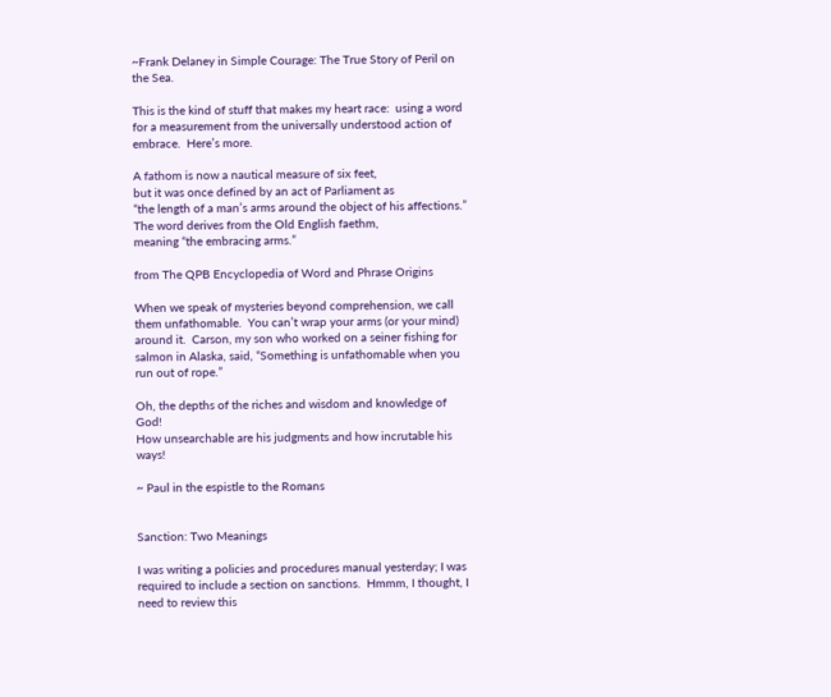~Frank Delaney in Simple Courage: The True Story of Peril on the Sea.

This is the kind of stuff that makes my heart race:  using a word for a measurement from the universally understood action of embrace.  Here’s more.

A fathom is now a nautical measure of six feet,
but it was once defined by an act of Parliament as
“the length of a man’s arms around the object of his affections.”
The word derives from the Old English faethm,
meaning “the embracing arms.”

from The QPB Encyclopedia of Word and Phrase Origins

When we speak of mysteries beyond comprehension, we call them unfathomable.  You can’t wrap your arms (or your mind) around it.  Carson, my son who worked on a seiner fishing for salmon in Alaska, said, “Something is unfathomable when you run out of rope.”

Oh, the depths of the riches and wisdom and knowledge of God!
How unsearchable are his judgments and how incrutable his ways!

~ Paul in the espistle to the Romans


Sanction: Two Meanings

I was writing a policies and procedures manual yesterday; I was required to include a section on sanctions.  Hmmm, I thought, I need to review this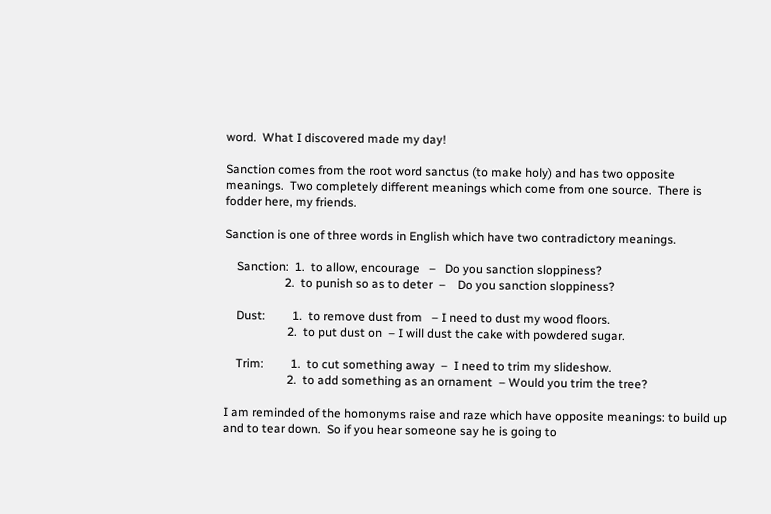word.  What I discovered made my day!

Sanction comes from the root word sanctus (to make holy) and has two opposite meanings.  Two completely different meanings which come from one source.  There is fodder here, my friends.

Sanction is one of three words in English which have two contradictory meanings.

    Sanction:  1.  to allow, encourage   –   Do you sanction sloppiness?
                    2.  to punish so as to deter  –    Do you sanction sloppiness?

    Dust:         1.  to remove dust from   – I need to dust my wood floors.
                     2.  to put dust on  – I will dust the cake with powdered sugar.

    Trim:         1.  to cut something away  –  I need to trim my slideshow.
                     2.  to add something as an ornament  – Would you trim the tree?

I am reminded of the homonyms raise and raze which have opposite meanings: to build up and to tear down.  So if you hear someone say he is going to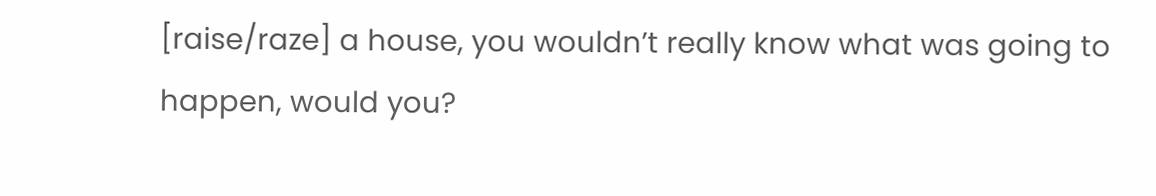[raise/raze] a house, you wouldn’t really know what was going to happen, would you?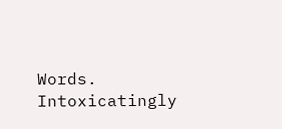Words.  Intoxicatingly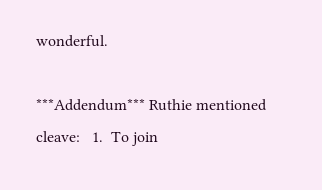wonderful.

***Addendum*** Ruthie mentioned cleave:   1.  To join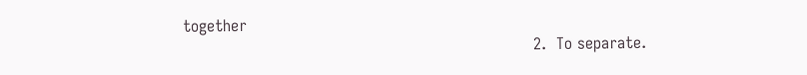together
                                                                      2.  To separate.